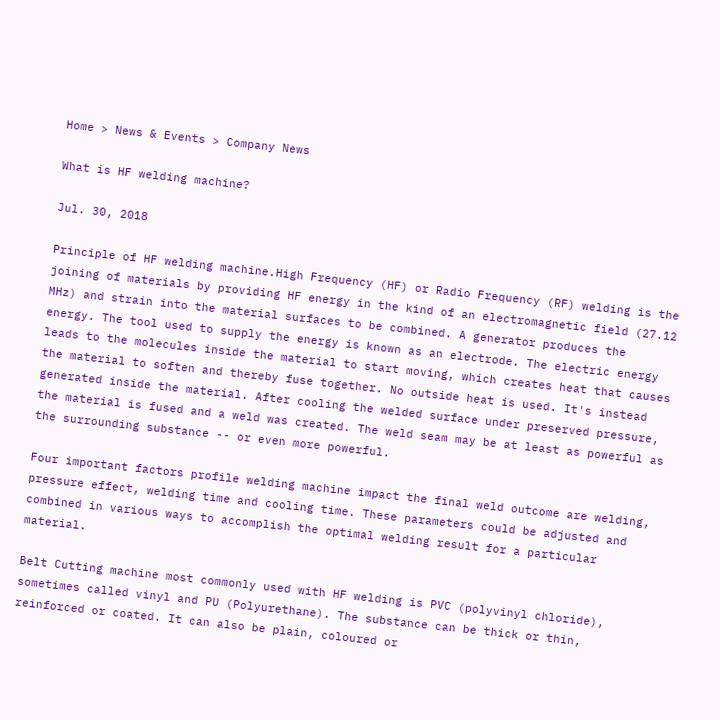Home > News & Events > Company News

What is HF welding machine?

Jul. 30, 2018

Principle of HF welding machine.High Frequency (HF) or Radio Frequency (RF) welding is the joining of materials by providing HF energy in the kind of an electromagnetic field (27.12 MHz) and strain into the material surfaces to be combined. A generator produces the energy. The tool used to supply the energy is known as an electrode. The electric energy leads to the molecules inside the material to start moving, which creates heat that causes the material to soften and thereby fuse together. No outside heat is used. It's instead generated inside the material. After cooling the welded surface under preserved pressure, the material is fused and a weld was created. The weld seam may be at least as powerful as the surrounding substance -- or even more powerful.

Four important factors profile welding machine impact the final weld outcome are welding, pressure effect, welding time and cooling time. These parameters could be adjusted and combined in various ways to accomplish the optimal welding result for a particular material.

Belt Cutting machine most commonly used with HF welding is PVC (polyvinyl chloride), sometimes called vinyl and PU (Polyurethane). The substance can be thick or thin, reinforced or coated. It can also be plain, coloured or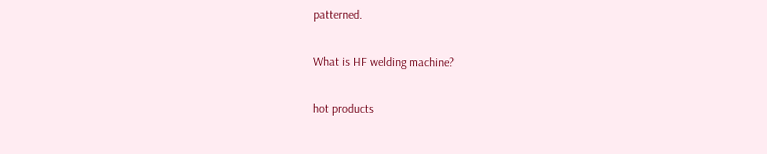patterned.

What is HF welding machine?

hot products